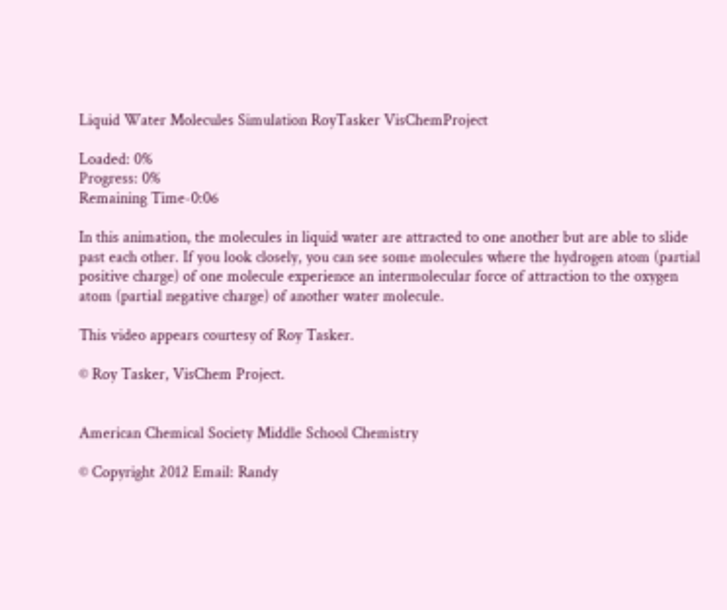Liquid Water Molecules Simulation RoyTasker VisChemProject

Loaded: 0%
Progress: 0%
Remaining Time-0:06

In this animation, the molecules in liquid water are attracted to one another but are able to slide past each other. If you look closely, you can see some molecules where the hydrogen atom (partial positive charge) of one molecule experience an intermolecular force of attraction to the oxygen atom (partial negative charge) of another water molecule.

This video appears courtesy of Roy Tasker.

© Roy Tasker, VisChem Project.


American Chemical Society Middle School Chemistry

© Copyright 2012 Email: Randy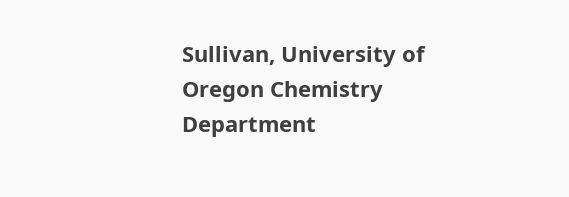Sullivan, University of Oregon Chemistry Department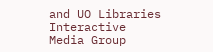and UO Libraries Interactive Media Group